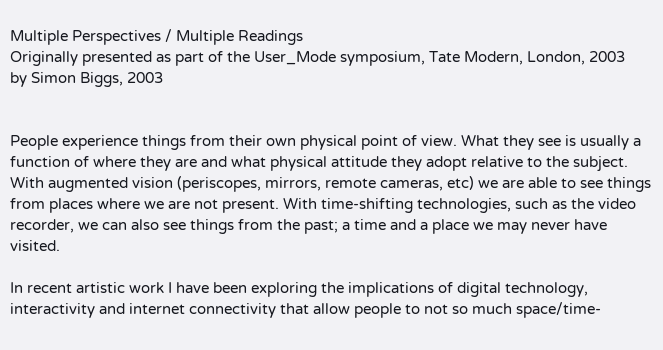Multiple Perspectives / Multiple Readings
Originally presented as part of the User_Mode symposium, Tate Modern, London, 2003
by Simon Biggs, 2003


People experience things from their own physical point of view. What they see is usually a function of where they are and what physical attitude they adopt relative to the subject. With augmented vision (periscopes, mirrors, remote cameras, etc) we are able to see things from places where we are not present. With time-shifting technologies, such as the video recorder, we can also see things from the past; a time and a place we may never have visited.

In recent artistic work I have been exploring the implications of digital technology, interactivity and internet connectivity that allow people to not so much space/time-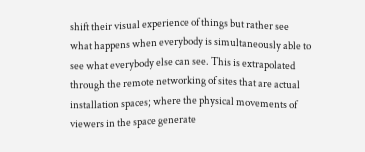shift their visual experience of things but rather see what happens when everybody is simultaneously able to see what everybody else can see. This is extrapolated through the remote networking of sites that are actual installation spaces; where the physical movements of viewers in the space generate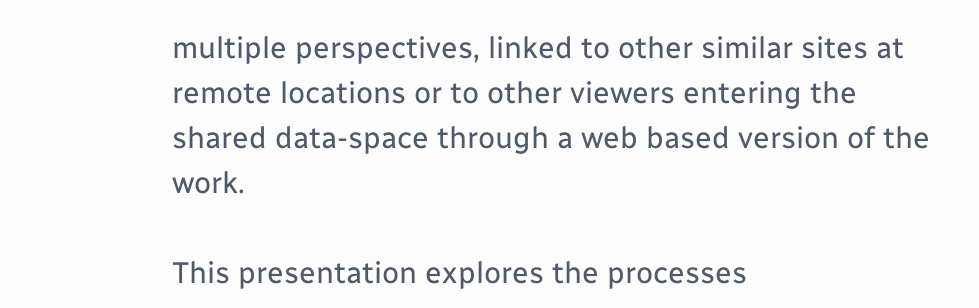multiple perspectives, linked to other similar sites at remote locations or to other viewers entering the shared data-space through a web based version of the work.

This presentation explores the processes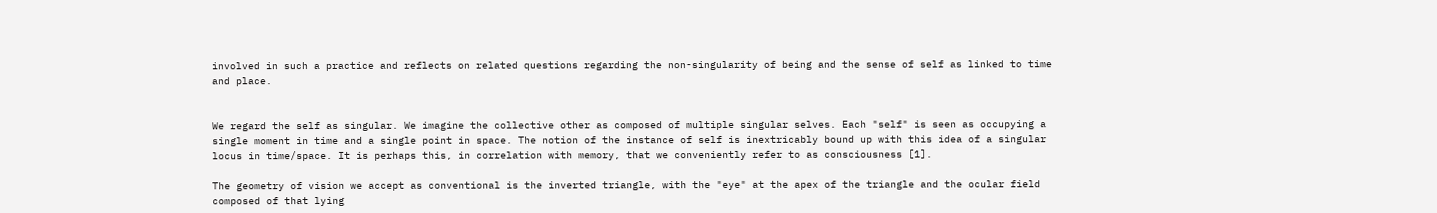involved in such a practice and reflects on related questions regarding the non-singularity of being and the sense of self as linked to time and place.


We regard the self as singular. We imagine the collective other as composed of multiple singular selves. Each "self" is seen as occupying a single moment in time and a single point in space. The notion of the instance of self is inextricably bound up with this idea of a singular locus in time/space. It is perhaps this, in correlation with memory, that we conveniently refer to as consciousness [1].

The geometry of vision we accept as conventional is the inverted triangle, with the "eye" at the apex of the triangle and the ocular field composed of that lying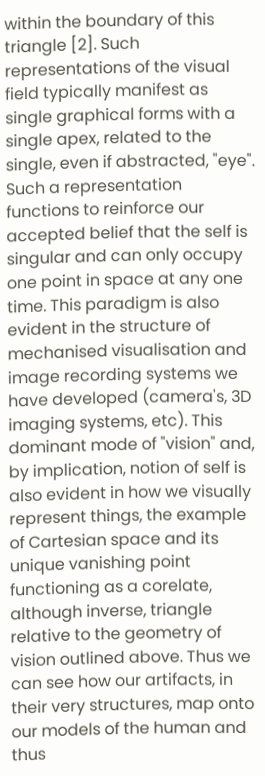within the boundary of this triangle [2]. Such representations of the visual field typically manifest as single graphical forms with a single apex, related to the single, even if abstracted, "eye". Such a representation functions to reinforce our accepted belief that the self is singular and can only occupy one point in space at any one time. This paradigm is also evident in the structure of mechanised visualisation and image recording systems we have developed (camera's, 3D imaging systems, etc). This dominant mode of "vision" and, by implication, notion of self is also evident in how we visually represent things, the example of Cartesian space and its unique vanishing point functioning as a corelate, although inverse, triangle relative to the geometry of vision outlined above. Thus we can see how our artifacts, in their very structures, map onto our models of the human and thus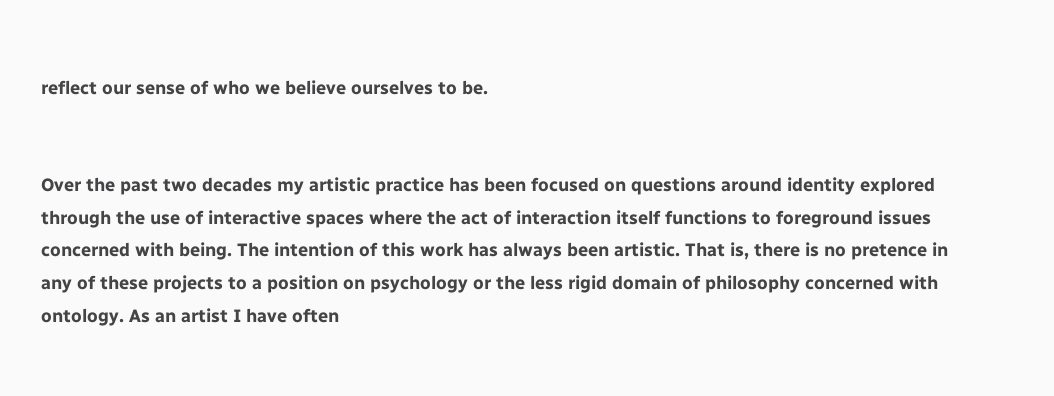reflect our sense of who we believe ourselves to be.


Over the past two decades my artistic practice has been focused on questions around identity explored through the use of interactive spaces where the act of interaction itself functions to foreground issues concerned with being. The intention of this work has always been artistic. That is, there is no pretence in any of these projects to a position on psychology or the less rigid domain of philosophy concerned with ontology. As an artist I have often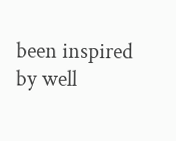been inspired by well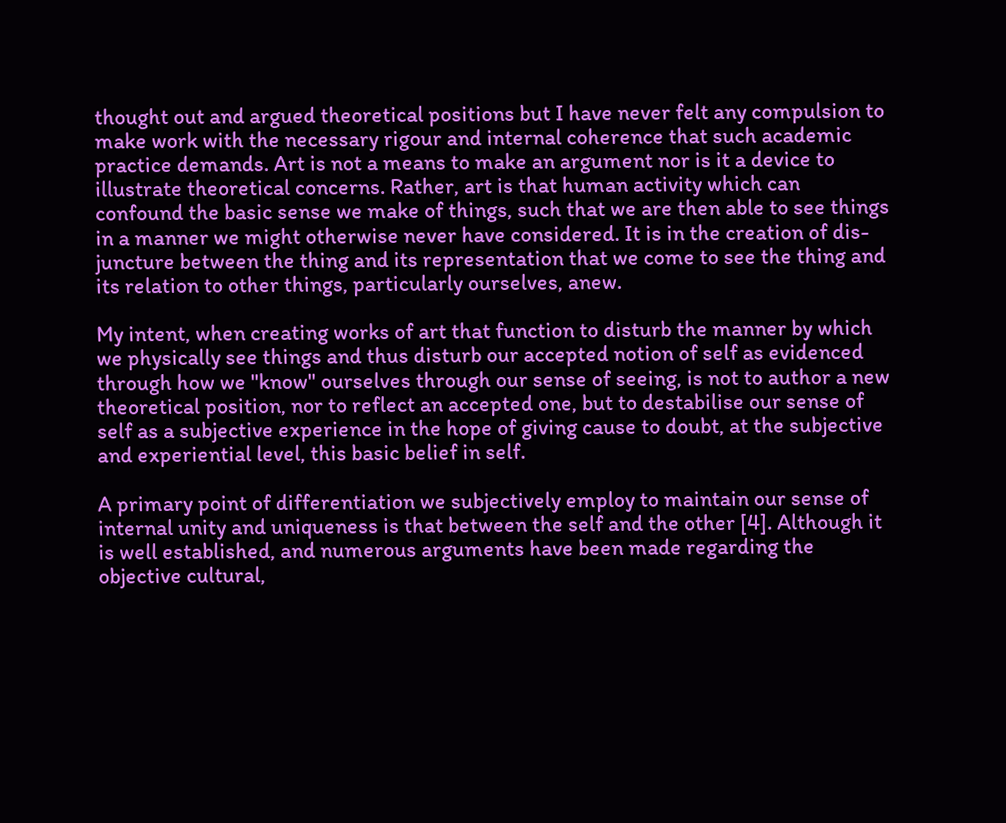thought out and argued theoretical positions but I have never felt any compulsion to make work with the necessary rigour and internal coherence that such academic practice demands. Art is not a means to make an argument nor is it a device to illustrate theoretical concerns. Rather, art is that human activity which can confound the basic sense we make of things, such that we are then able to see things in a manner we might otherwise never have considered. It is in the creation of dis-juncture between the thing and its representation that we come to see the thing and its relation to other things, particularly ourselves, anew.

My intent, when creating works of art that function to disturb the manner by which we physically see things and thus disturb our accepted notion of self as evidenced through how we "know" ourselves through our sense of seeing, is not to author a new theoretical position, nor to reflect an accepted one, but to destabilise our sense of self as a subjective experience in the hope of giving cause to doubt, at the subjective and experiential level, this basic belief in self.

A primary point of differentiation we subjectively employ to maintain our sense of internal unity and uniqueness is that between the self and the other [4]. Although it is well established, and numerous arguments have been made regarding the objective cultural,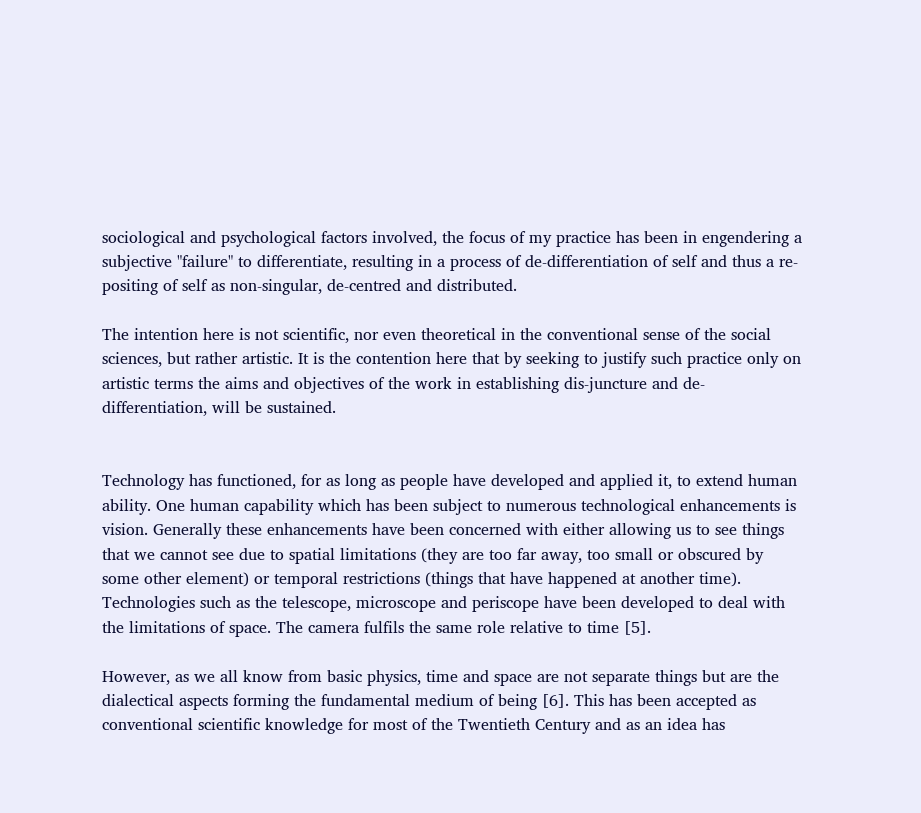sociological and psychological factors involved, the focus of my practice has been in engendering a subjective "failure" to differentiate, resulting in a process of de-differentiation of self and thus a re-positing of self as non-singular, de-centred and distributed.

The intention here is not scientific, nor even theoretical in the conventional sense of the social sciences, but rather artistic. It is the contention here that by seeking to justify such practice only on artistic terms the aims and objectives of the work in establishing dis-juncture and de-differentiation, will be sustained.


Technology has functioned, for as long as people have developed and applied it, to extend human ability. One human capability which has been subject to numerous technological enhancements is vision. Generally these enhancements have been concerned with either allowing us to see things that we cannot see due to spatial limitations (they are too far away, too small or obscured by some other element) or temporal restrictions (things that have happened at another time). Technologies such as the telescope, microscope and periscope have been developed to deal with the limitations of space. The camera fulfils the same role relative to time [5].

However, as we all know from basic physics, time and space are not separate things but are the dialectical aspects forming the fundamental medium of being [6]. This has been accepted as conventional scientific knowledge for most of the Twentieth Century and as an idea has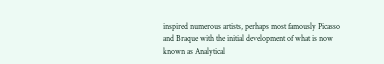inspired numerous artists, perhaps most famously Picasso and Braque with the initial development of what is now known as Analytical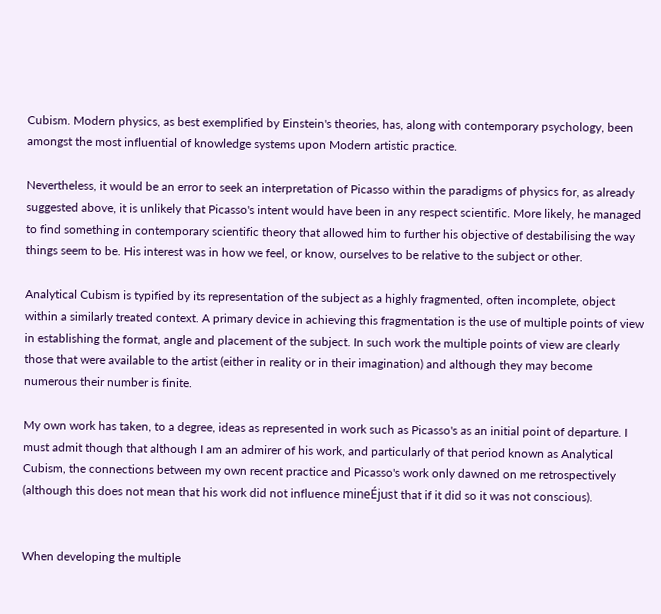Cubism. Modern physics, as best exemplified by Einstein's theories, has, along with contemporary psychology, been amongst the most influential of knowledge systems upon Modern artistic practice.

Nevertheless, it would be an error to seek an interpretation of Picasso within the paradigms of physics for, as already suggested above, it is unlikely that Picasso's intent would have been in any respect scientific. More likely, he managed to find something in contemporary scientific theory that allowed him to further his objective of destabilising the way things seem to be. His interest was in how we feel, or know, ourselves to be relative to the subject or other.

Analytical Cubism is typified by its representation of the subject as a highly fragmented, often incomplete, object within a similarly treated context. A primary device in achieving this fragmentation is the use of multiple points of view in establishing the format, angle and placement of the subject. In such work the multiple points of view are clearly those that were available to the artist (either in reality or in their imagination) and although they may become numerous their number is finite.

My own work has taken, to a degree, ideas as represented in work such as Picasso's as an initial point of departure. I must admit though that although I am an admirer of his work, and particularly of that period known as Analytical Cubism, the connections between my own recent practice and Picasso's work only dawned on me retrospectively (although this does not mean that his work did not influence mineÉjust that if it did so it was not conscious).


When developing the multiple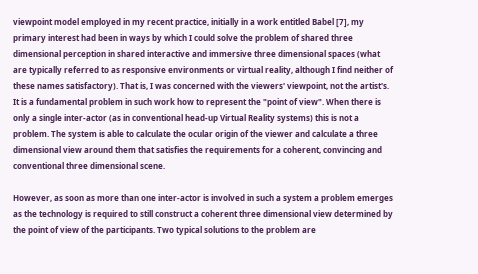viewpoint model employed in my recent practice, initially in a work entitled Babel [7], my primary interest had been in ways by which I could solve the problem of shared three dimensional perception in shared interactive and immersive three dimensional spaces (what are typically referred to as responsive environments or virtual reality, although I find neither of these names satisfactory). That is, I was concerned with the viewers' viewpoint, not the artist's. It is a fundamental problem in such work how to represent the "point of view". When there is only a single inter-actor (as in conventional head-up Virtual Reality systems) this is not a problem. The system is able to calculate the ocular origin of the viewer and calculate a three dimensional view around them that satisfies the requirements for a coherent, convincing and conventional three dimensional scene.

However, as soon as more than one inter-actor is involved in such a system a problem emerges as the technology is required to still construct a coherent three dimensional view determined by the point of view of the participants. Two typical solutions to the problem are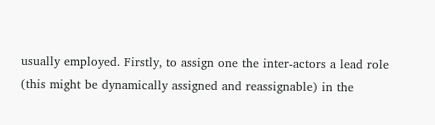usually employed. Firstly, to assign one the inter-actors a lead role (this might be dynamically assigned and reassignable) in the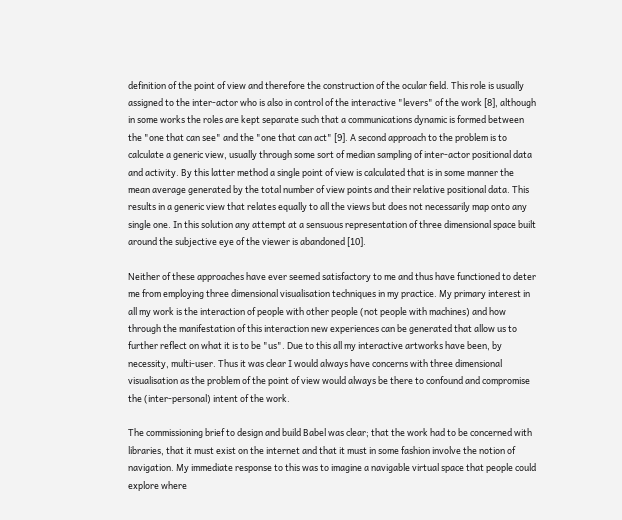definition of the point of view and therefore the construction of the ocular field. This role is usually assigned to the inter-actor who is also in control of the interactive "levers" of the work [8], although in some works the roles are kept separate such that a communications dynamic is formed between the "one that can see" and the "one that can act" [9]. A second approach to the problem is to calculate a generic view, usually through some sort of median sampling of inter-actor positional data and activity. By this latter method a single point of view is calculated that is in some manner the mean average generated by the total number of view points and their relative positional data. This results in a generic view that relates equally to all the views but does not necessarily map onto any single one. In this solution any attempt at a sensuous representation of three dimensional space built around the subjective eye of the viewer is abandoned [10].

Neither of these approaches have ever seemed satisfactory to me and thus have functioned to deter me from employing three dimensional visualisation techniques in my practice. My primary interest in all my work is the interaction of people with other people (not people with machines) and how through the manifestation of this interaction new experiences can be generated that allow us to further reflect on what it is to be "us". Due to this all my interactive artworks have been, by necessity, multi-user. Thus it was clear I would always have concerns with three dimensional visualisation as the problem of the point of view would always be there to confound and compromise the (inter-personal) intent of the work.

The commissioning brief to design and build Babel was clear; that the work had to be concerned with libraries, that it must exist on the internet and that it must in some fashion involve the notion of navigation. My immediate response to this was to imagine a navigable virtual space that people could explore where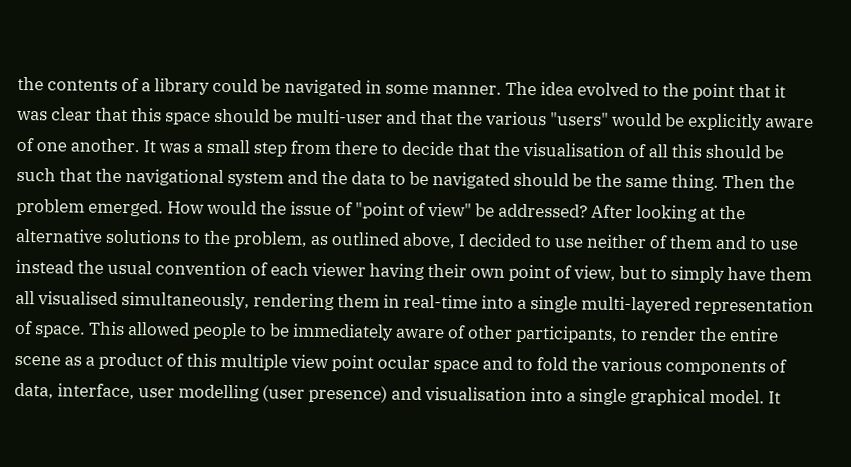the contents of a library could be navigated in some manner. The idea evolved to the point that it was clear that this space should be multi-user and that the various "users" would be explicitly aware of one another. It was a small step from there to decide that the visualisation of all this should be such that the navigational system and the data to be navigated should be the same thing. Then the problem emerged. How would the issue of "point of view" be addressed? After looking at the alternative solutions to the problem, as outlined above, I decided to use neither of them and to use instead the usual convention of each viewer having their own point of view, but to simply have them all visualised simultaneously, rendering them in real-time into a single multi-layered representation of space. This allowed people to be immediately aware of other participants, to render the entire scene as a product of this multiple view point ocular space and to fold the various components of data, interface, user modelling (user presence) and visualisation into a single graphical model. It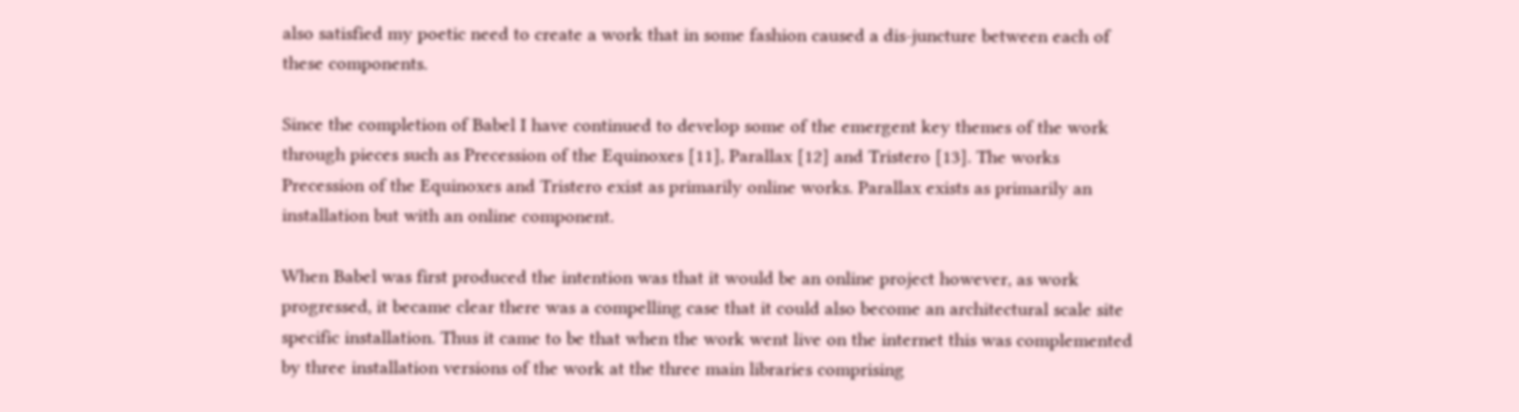also satisfied my poetic need to create a work that in some fashion caused a dis-juncture between each of these components.

Since the completion of Babel I have continued to develop some of the emergent key themes of the work through pieces such as Precession of the Equinoxes [11], Parallax [12] and Tristero [13]. The works Precession of the Equinoxes and Tristero exist as primarily online works. Parallax exists as primarily an installation but with an online component.

When Babel was first produced the intention was that it would be an online project however, as work progressed, it became clear there was a compelling case that it could also become an architectural scale site specific installation. Thus it came to be that when the work went live on the internet this was complemented by three installation versions of the work at the three main libraries comprising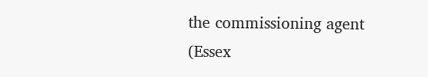the commissioning agent (Essex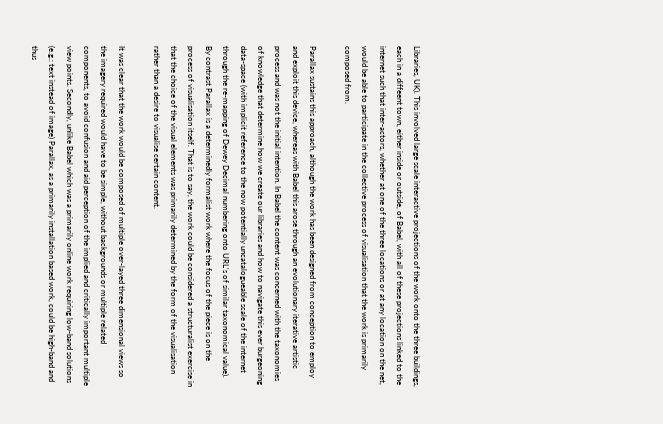Libraries, UK). This involved large scale interactive projections of the work onto the three buildings, each in a diffeent town, either inside or outside, of Babel, with all of these projections linked to the internet such that inter-actors, whether at one of the three locations or at any location on the net, would be able to participate in the collective process of visualisation that the work is primarily composed from.

Parallax sustains this approach, although the work has been designed from conception to employ and exploit this device, whereas with Babel this arose through an evolutionary iterative artistic process and was not the initial intention. In Babel the content was concerned with the taxonomies of knowledge that determine how we create our libraries and how to navigate this ever burgeoning data-space (with implicit reference to the now potentially uncatalogueable scale of the internet through the re-mapping of Dewey Decimal numbering onto URL's of similar taxonomical value). By contrast Parallax is a determinedly formalist work where the focus of the piece is on the process of visualisation itself. That is to say, the work could be considered a structuralist exercise in that the choice of the visual elements was primarily determined by the form of the visualisation rather than a desire to visualise certain content.

It was clear that the work would be composed of multiple over-layed three dimensional views so the imagery required would have to be simple, without backgrounds or multiple related components, to avoid confusion and aid perception of the implied and critically important multiple view points. Secondly, unlike Babel which was a primarily online work requiring low-band solutions (e.g.: text instead of image) Parallax, as a primarily installation based work, could be high-band and thus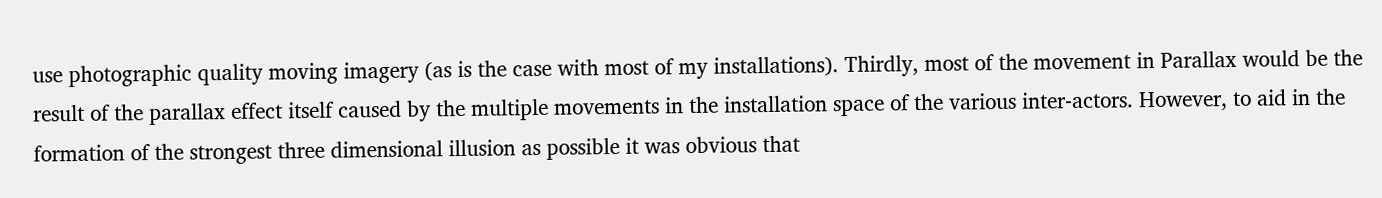use photographic quality moving imagery (as is the case with most of my installations). Thirdly, most of the movement in Parallax would be the result of the parallax effect itself caused by the multiple movements in the installation space of the various inter-actors. However, to aid in the formation of the strongest three dimensional illusion as possible it was obvious that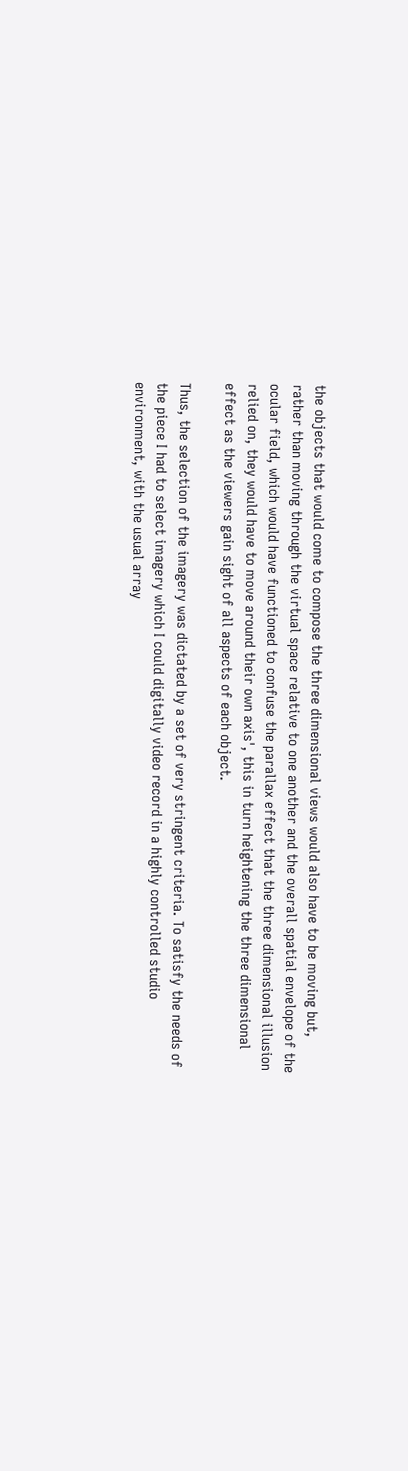the objects that would come to compose the three dimensional views would also have to be moving but, rather than moving through the virtual space relative to one another and the overall spatial envelope of the ocular field, which would have functioned to confuse the parallax effect that the three dimensional illusion relied on, they would have to move around their own axis', this in turn heightening the three dimensional effect as the viewers gain sight of all aspects of each object.

Thus, the selection of the imagery was dictated by a set of very stringent criteria. To satisfy the needs of the piece I had to select imagery which I could digitally video record in a highly controlled studio environment, with the usual array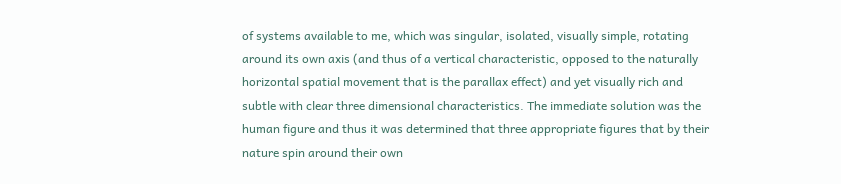of systems available to me, which was singular, isolated, visually simple, rotating around its own axis (and thus of a vertical characteristic, opposed to the naturally horizontal spatial movement that is the parallax effect) and yet visually rich and subtle with clear three dimensional characteristics. The immediate solution was the human figure and thus it was determined that three appropriate figures that by their nature spin around their own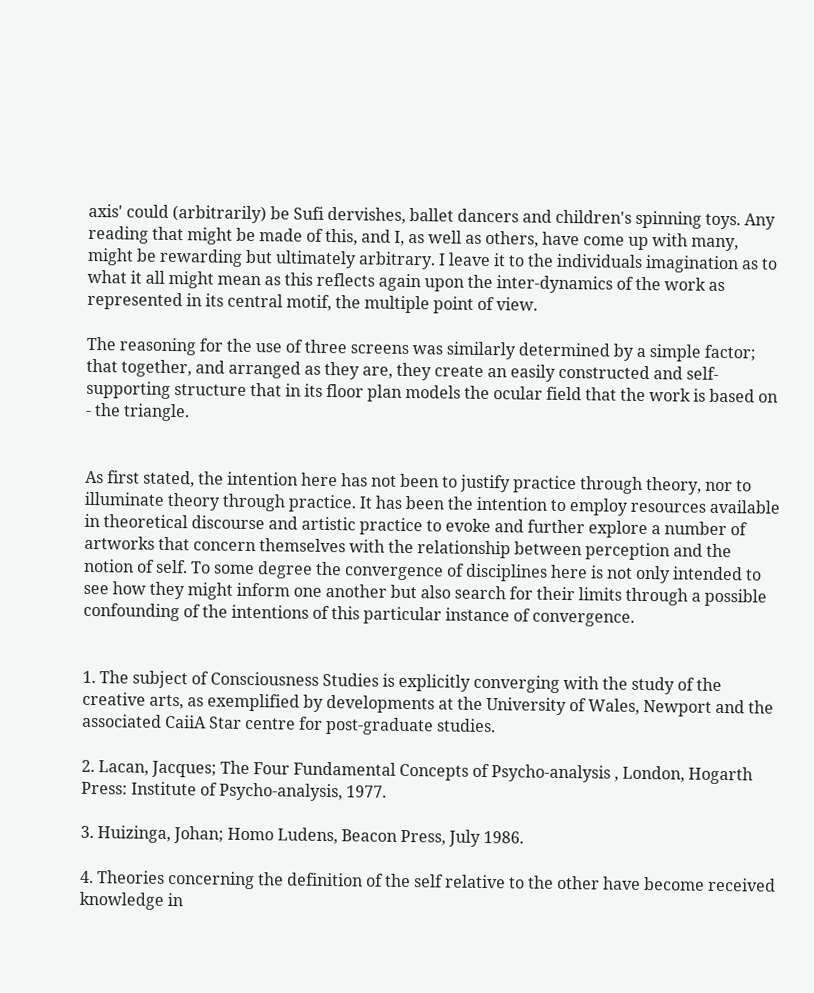axis' could (arbitrarily) be Sufi dervishes, ballet dancers and children's spinning toys. Any reading that might be made of this, and I, as well as others, have come up with many, might be rewarding but ultimately arbitrary. I leave it to the individuals imagination as to what it all might mean as this reflects again upon the inter-dynamics of the work as represented in its central motif, the multiple point of view.

The reasoning for the use of three screens was similarly determined by a simple factor; that together, and arranged as they are, they create an easily constructed and self-supporting structure that in its floor plan models the ocular field that the work is based on - the triangle.


As first stated, the intention here has not been to justify practice through theory, nor to illuminate theory through practice. It has been the intention to employ resources available in theoretical discourse and artistic practice to evoke and further explore a number of artworks that concern themselves with the relationship between perception and the notion of self. To some degree the convergence of disciplines here is not only intended to see how they might inform one another but also search for their limits through a possible confounding of the intentions of this particular instance of convergence.


1. The subject of Consciousness Studies is explicitly converging with the study of the creative arts, as exemplified by developments at the University of Wales, Newport and the associated CaiiA Star centre for post-graduate studies.

2. Lacan, Jacques; The Four Fundamental Concepts of Psycho-analysis , London, Hogarth Press: Institute of Psycho-analysis, 1977.

3. Huizinga, Johan; Homo Ludens, Beacon Press, July 1986.

4. Theories concerning the definition of the self relative to the other have become received knowledge in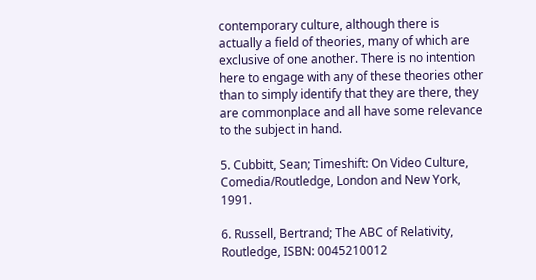contemporary culture, although there is actually a field of theories, many of which are exclusive of one another. There is no intention here to engage with any of these theories other than to simply identify that they are there, they are commonplace and all have some relevance to the subject in hand.

5. Cubbitt, Sean; Timeshift: On Video Culture, Comedia/Routledge, London and New York, 1991.

6. Russell, Bertrand; The ABC of Relativity, Routledge, ISBN: 0045210012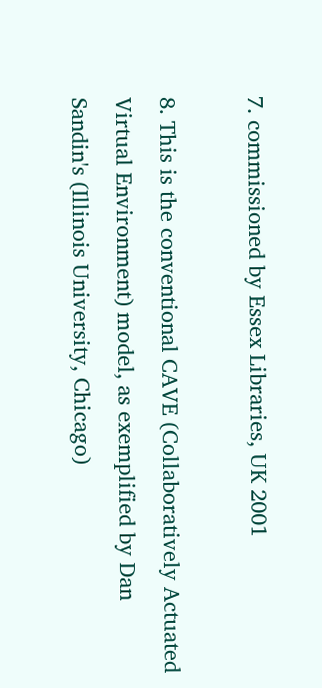7. commissioned by Essex Libraries, UK 2001

8. This is the conventional CAVE (Collaboratively Actuated Virtual Environment) model, as exemplified by Dan Sandin's (Illinois University, Chicago)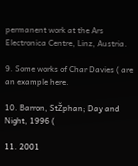permanent work at the Ars Electronica Centre, Linz, Austria.

9. Some works of Char Davies ( are an example here.

10. Barron, StŽphan; Day and Night, 1996 (

11. 2001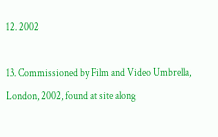12. 2002

13. Commissioned by Film and Video Umbrella, London, 2002, found at site along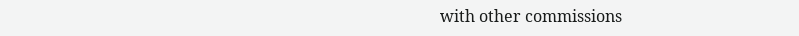with other commissions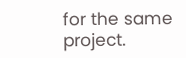for the same project.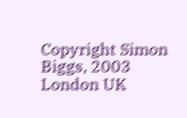Copyright Simon Biggs, 2003 London UK